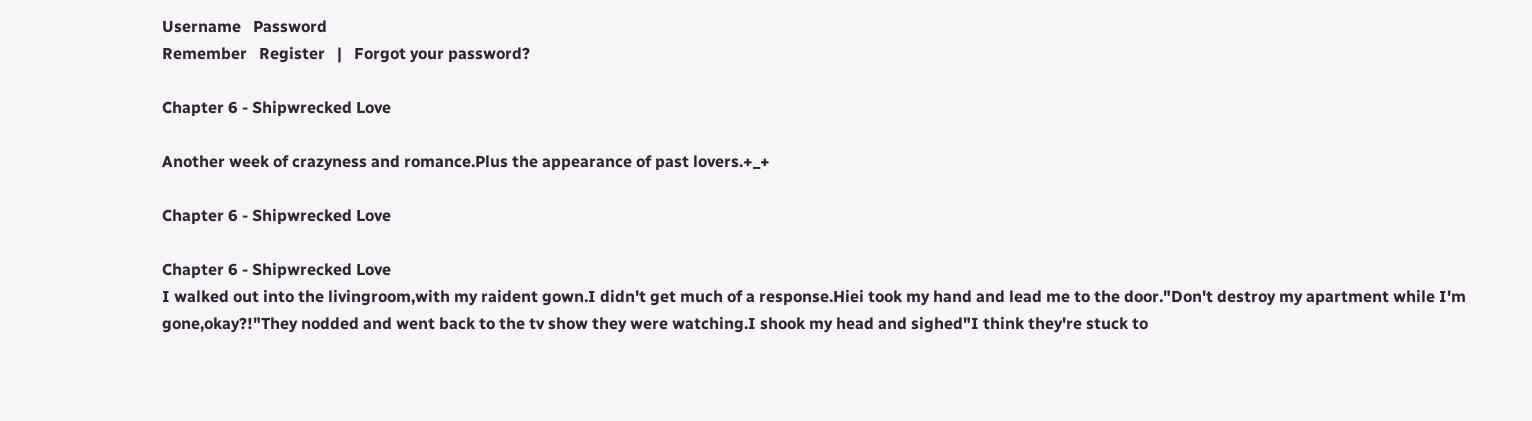Username   Password
Remember   Register   |   Forgot your password?

Chapter 6 - Shipwrecked Love

Another week of crazyness and romance.Plus the appearance of past lovers.+_+

Chapter 6 - Shipwrecked Love

Chapter 6 - Shipwrecked Love
I walked out into the livingroom,with my raident gown.I didn't get much of a response.Hiei took my hand and lead me to the door."Don't destroy my apartment while I'm gone,okay?!"They nodded and went back to the tv show they were watching.I shook my head and sighed"I think they're stuck to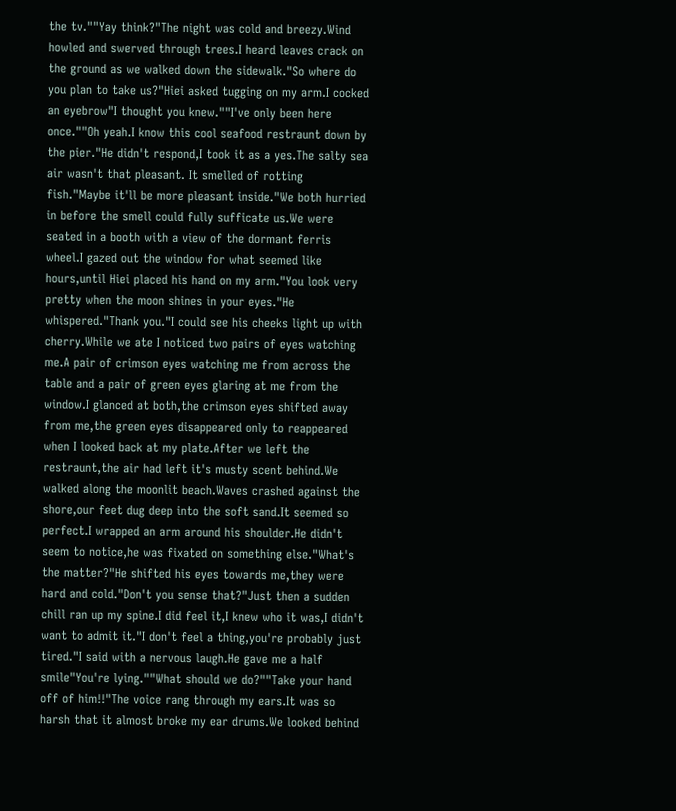the tv.""Yay think?"The night was cold and breezy.Wind howled and swerved through trees.I heard leaves crack on the ground as we walked down the sidewalk."So where do you plan to take us?"Hiei asked tugging on my arm.I cocked an eyebrow"I thought you knew.""I've only been here once.""Oh yeah.I know this cool seafood restraunt down by the pier."He didn't respond,I took it as a yes.The salty sea air wasn't that pleasant. It smelled of rotting fish."Maybe it'll be more pleasant inside."We both hurried in before the smell could fully sufficate us.We were seated in a booth with a view of the dormant ferris wheel.I gazed out the window for what seemed like hours,until Hiei placed his hand on my arm."You look very pretty when the moon shines in your eyes."He whispered."Thank you."I could see his cheeks light up with cherry.While we ate I noticed two pairs of eyes watching me.A pair of crimson eyes watching me from across the table and a pair of green eyes glaring at me from the window.I glanced at both,the crimson eyes shifted away from me,the green eyes disappeared only to reappeared when I looked back at my plate.After we left the restraunt,the air had left it's musty scent behind.We walked along the moonlit beach.Waves crashed against the shore,our feet dug deep into the soft sand.It seemed so perfect.I wrapped an arm around his shoulder.He didn't seem to notice,he was fixated on something else."What's the matter?"He shifted his eyes towards me,they were hard and cold."Don't you sense that?"Just then a sudden chill ran up my spine.I did feel it,I knew who it was,I didn't want to admit it."I don't feel a thing,you're probably just tired."I said with a nervous laugh.He gave me a half smile"You're lying.""What should we do?""Take your hand off of him!!"The voice rang through my ears.It was so harsh that it almost broke my ear drums.We looked behind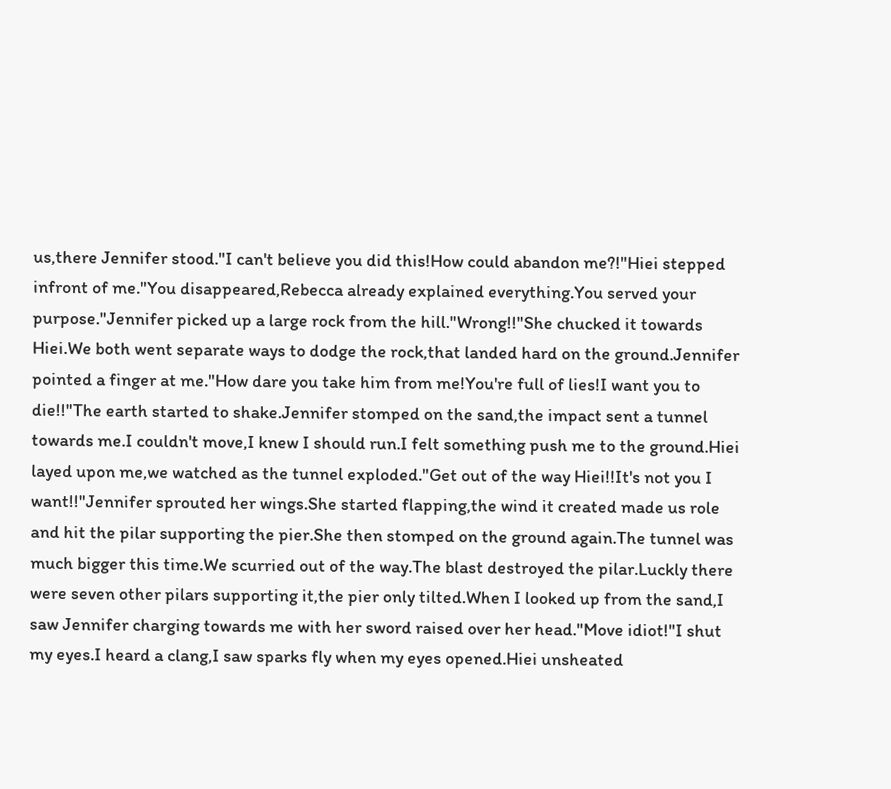us,there Jennifer stood."I can't believe you did this!How could abandon me?!"Hiei stepped infront of me."You disappeared,Rebecca already explained everything.You served your purpose."Jennifer picked up a large rock from the hill."Wrong!!"She chucked it towards Hiei.We both went separate ways to dodge the rock,that landed hard on the ground.Jennifer pointed a finger at me."How dare you take him from me!You're full of lies!I want you to die!!"The earth started to shake.Jennifer stomped on the sand,the impact sent a tunnel towards me.I couldn't move,I knew I should run.I felt something push me to the ground.Hiei layed upon me,we watched as the tunnel exploded."Get out of the way Hiei!!It's not you I want!!"Jennifer sprouted her wings.She started flapping,the wind it created made us role and hit the pilar supporting the pier.She then stomped on the ground again.The tunnel was much bigger this time.We scurried out of the way.The blast destroyed the pilar.Luckly there were seven other pilars supporting it,the pier only tilted.When I looked up from the sand,I saw Jennifer charging towards me with her sword raised over her head."Move idiot!"I shut my eyes.I heard a clang,I saw sparks fly when my eyes opened.Hiei unsheated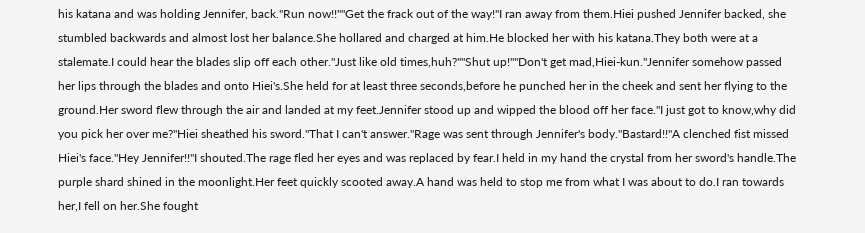his katana and was holding Jennifer, back."Run now!!""Get the frack out of the way!"I ran away from them.Hiei pushed Jennifer backed, she stumbled backwards and almost lost her balance.She hollared and charged at him.He blocked her with his katana.They both were at a stalemate.I could hear the blades slip off each other."Just like old times,huh?""Shut up!""Don't get mad,Hiei-kun."Jennifer somehow passed her lips through the blades and onto Hiei's.She held for at least three seconds,before he punched her in the cheek and sent her flying to the ground.Her sword flew through the air and landed at my feet.Jennifer stood up and wipped the blood off her face."I just got to know,why did you pick her over me?"Hiei sheathed his sword."That I can't answer."Rage was sent through Jennifer's body."Bastard!!"A clenched fist missed Hiei's face."Hey Jennifer!!"I shouted.The rage fled her eyes and was replaced by fear.I held in my hand the crystal from her sword's handle.The purple shard shined in the moonlight.Her feet quickly scooted away.A hand was held to stop me from what I was about to do.I ran towards her,I fell on her.She fought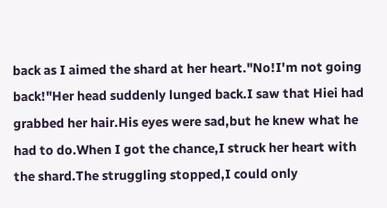back as I aimed the shard at her heart."No!I'm not going back!"Her head suddenly lunged back.I saw that Hiei had grabbed her hair.His eyes were sad,but he knew what he had to do.When I got the chance,I struck her heart with the shard.The struggling stopped,I could only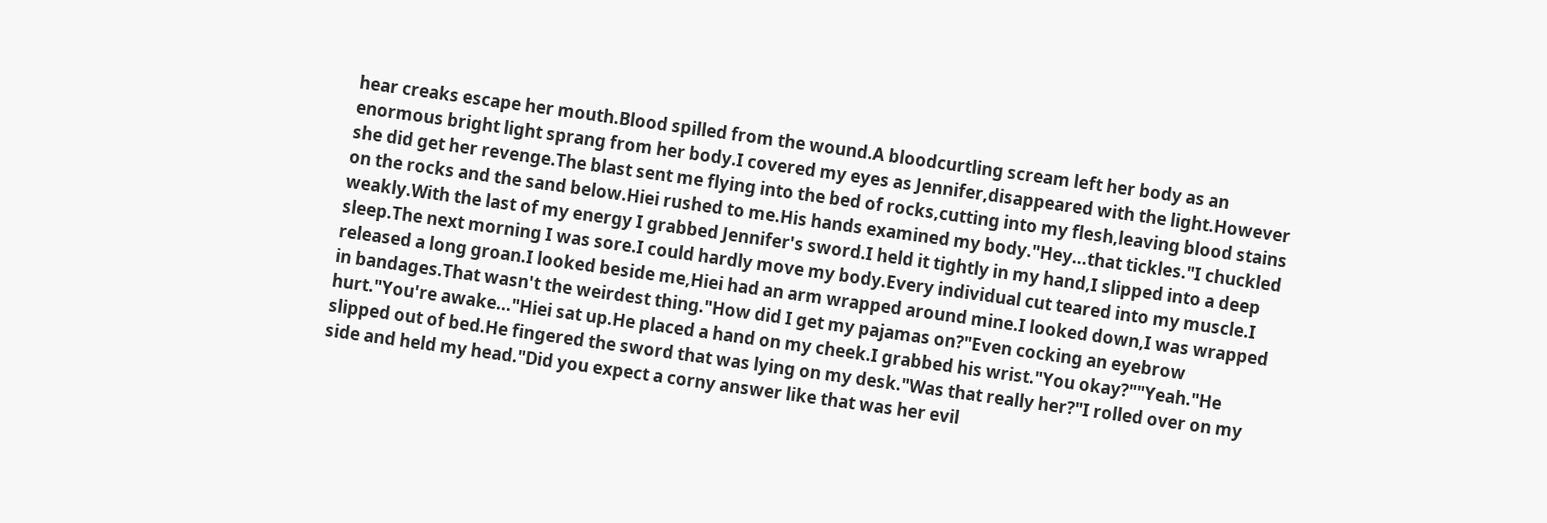hear creaks escape her mouth.Blood spilled from the wound.A bloodcurtling scream left her body as an enormous bright light sprang from her body.I covered my eyes as Jennifer,disappeared with the light.However she did get her revenge.The blast sent me flying into the bed of rocks,cutting into my flesh,leaving blood stains on the rocks and the sand below.Hiei rushed to me.His hands examined my body."Hey...that tickles."I chuckled weakly.With the last of my energy I grabbed Jennifer's sword.I held it tightly in my hand,I slipped into a deep sleep.The next morning I was sore.I could hardly move my body.Every individual cut teared into my muscle.I released a long groan.I looked beside me,Hiei had an arm wrapped around mine.I looked down,I was wrapped in bandages.That wasn't the weirdest thing."How did I get my pajamas on?"Even cocking an eyebrow hurt."You're awake..."Hiei sat up.He placed a hand on my cheek.I grabbed his wrist."You okay?""Yeah."He slipped out of bed.He fingered the sword that was lying on my desk."Was that really her?"I rolled over on my side and held my head."Did you expect a corny answer like that was her evil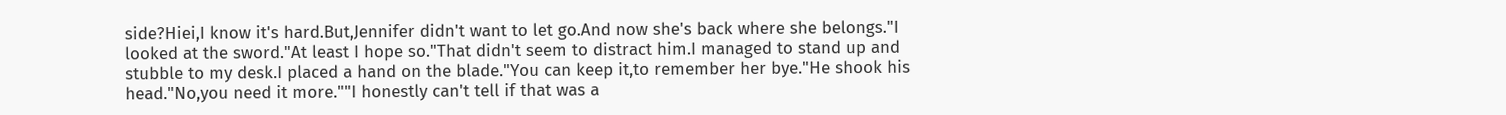side?Hiei,I know it's hard.But,Jennifer didn't want to let go.And now she's back where she belongs."I looked at the sword."At least I hope so."That didn't seem to distract him.I managed to stand up and stubble to my desk.I placed a hand on the blade."You can keep it,to remember her bye."He shook his head."No,you need it more.""I honestly can't tell if that was a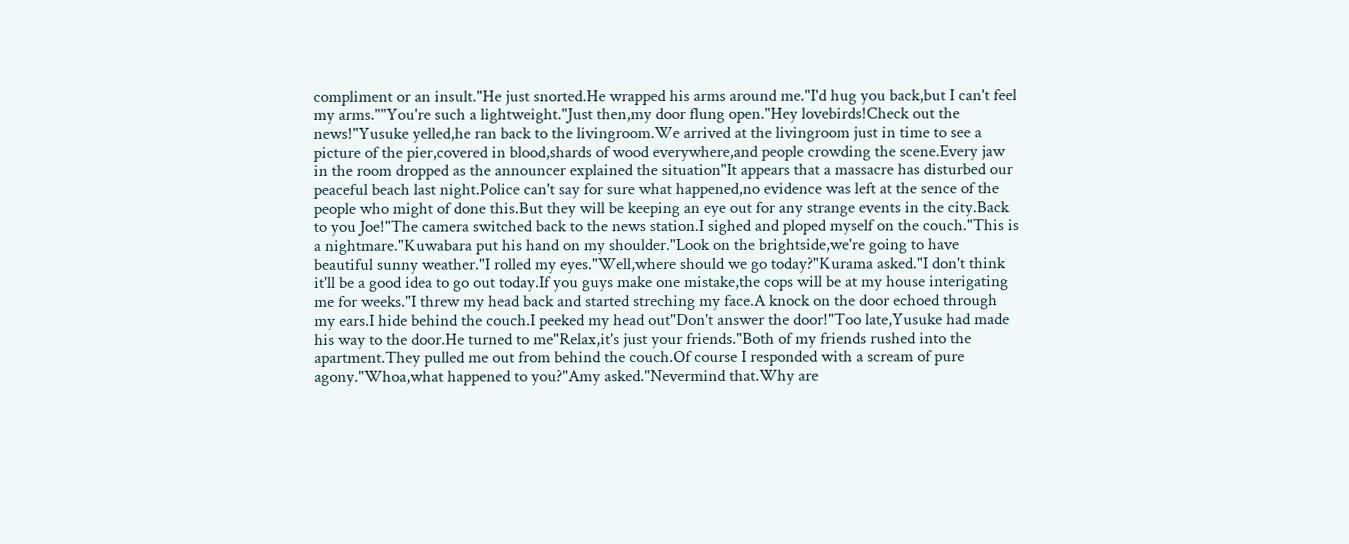compliment or an insult."He just snorted.He wrapped his arms around me."I'd hug you back,but I can't feel my arms.""You're such a lightweight."Just then,my door flung open."Hey lovebirds!Check out the news!"Yusuke yelled,he ran back to the livingroom.We arrived at the livingroom just in time to see a picture of the pier,covered in blood,shards of wood everywhere,and people crowding the scene.Every jaw in the room dropped as the announcer explained the situation"It appears that a massacre has disturbed our peaceful beach last night.Police can't say for sure what happened,no evidence was left at the sence of the people who might of done this.But they will be keeping an eye out for any strange events in the city.Back to you Joe!"The camera switched back to the news station.I sighed and ploped myself on the couch."This is a nightmare."Kuwabara put his hand on my shoulder."Look on the brightside,we're going to have beautiful sunny weather."I rolled my eyes."Well,where should we go today?"Kurama asked."I don't think it'll be a good idea to go out today.If you guys make one mistake,the cops will be at my house interigating me for weeks."I threw my head back and started streching my face.A knock on the door echoed through my ears.I hide behind the couch.I peeked my head out"Don't answer the door!"Too late,Yusuke had made his way to the door.He turned to me"Relax,it's just your friends."Both of my friends rushed into the apartment.They pulled me out from behind the couch.Of course I responded with a scream of pure agony."Whoa,what happened to you?"Amy asked."Nevermind that.Why are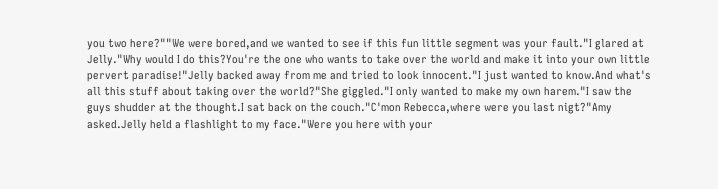you two here?""We were bored,and we wanted to see if this fun little segment was your fault."I glared at Jelly."Why would I do this?You're the one who wants to take over the world and make it into your own little pervert paradise!"Jelly backed away from me and tried to look innocent."I just wanted to know.And what's all this stuff about taking over the world?"She giggled."I only wanted to make my own harem."I saw the guys shudder at the thought.I sat back on the couch."C'mon Rebecca,where were you last nigt?"Amy asked.Jelly held a flashlight to my face."Were you here with your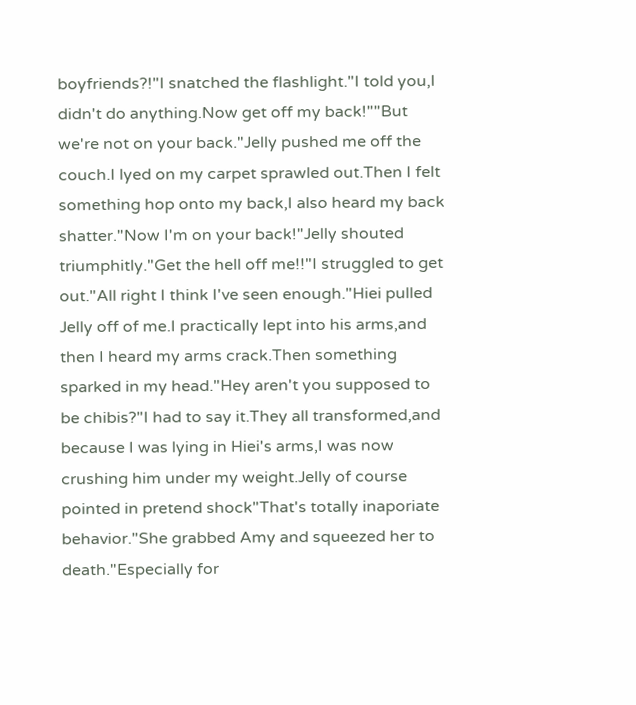boyfriends?!"I snatched the flashlight."I told you,I didn't do anything.Now get off my back!""But we're not on your back."Jelly pushed me off the couch.I lyed on my carpet sprawled out.Then I felt something hop onto my back,I also heard my back shatter."Now I'm on your back!"Jelly shouted triumphitly."Get the hell off me!!"I struggled to get out."All right I think I've seen enough."Hiei pulled Jelly off of me.I practically lept into his arms,and then I heard my arms crack.Then something sparked in my head."Hey aren't you supposed to be chibis?"I had to say it.They all transformed,and because I was lying in Hiei's arms,I was now crushing him under my weight.Jelly of course pointed in pretend shock"That's totally inaporiate behavior."She grabbed Amy and squeezed her to death."Especially for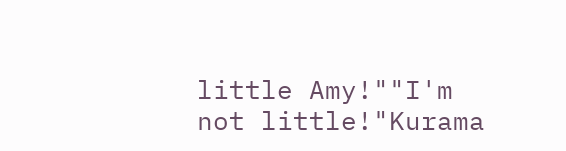little Amy!""I'm not little!"Kurama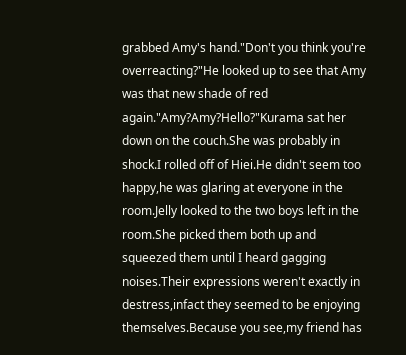grabbed Amy's hand."Don't you think you're overreacting?"He looked up to see that Amy was that new shade of red again."Amy?Amy?Hello?"Kurama sat her down on the couch.She was probably in shock.I rolled off of Hiei.He didn't seem too happy,he was glaring at everyone in the room.Jelly looked to the two boys left in the room.She picked them both up and squeezed them until I heard gagging noises.Their expressions weren't exactly in destress,infact they seemed to be enjoying themselves.Because you see,my friend has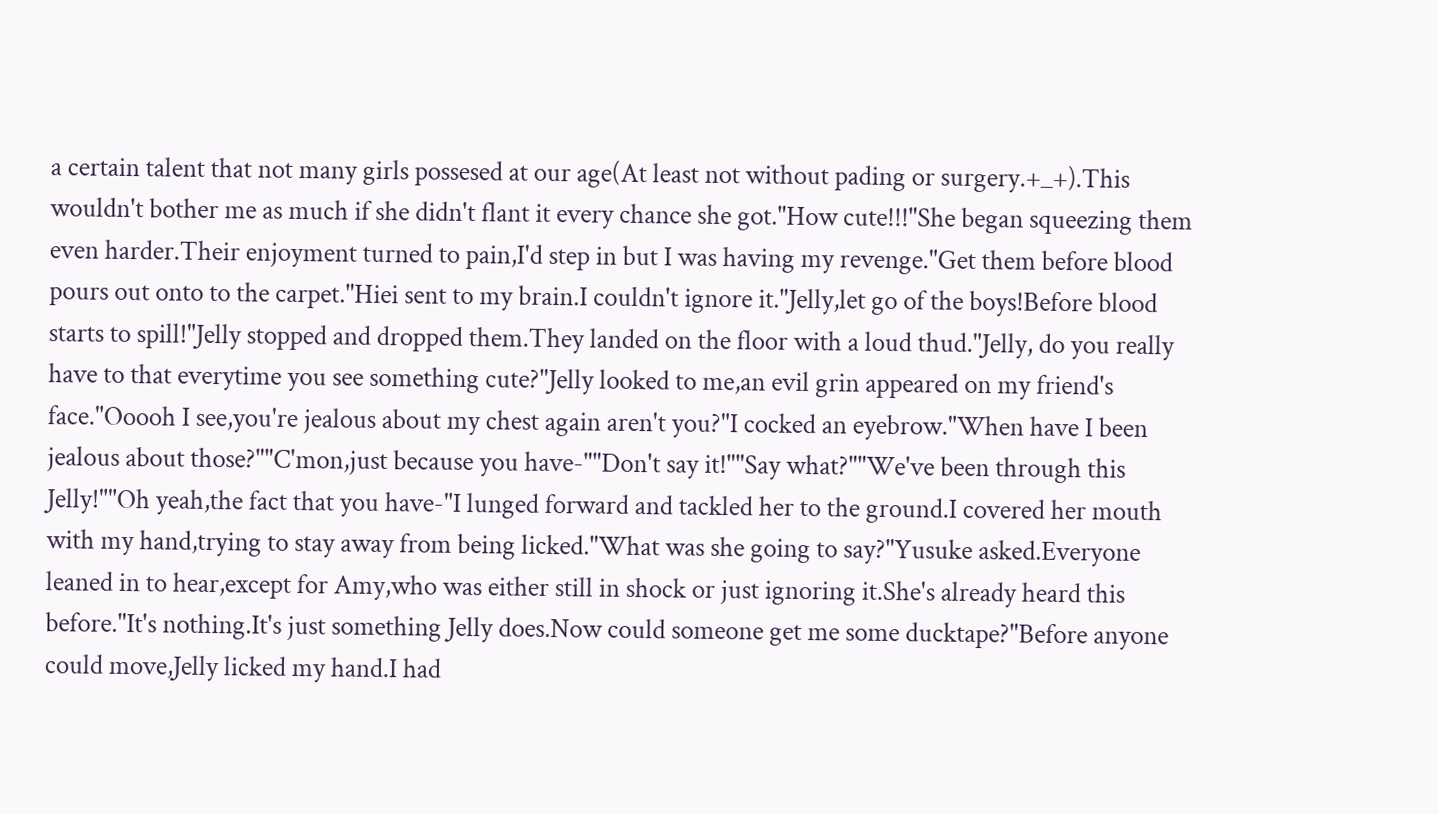a certain talent that not many girls possesed at our age(At least not without pading or surgery.+_+).This wouldn't bother me as much if she didn't flant it every chance she got."How cute!!!"She began squeezing them even harder.Their enjoyment turned to pain,I'd step in but I was having my revenge."Get them before blood pours out onto to the carpet."Hiei sent to my brain.I couldn't ignore it."Jelly,let go of the boys!Before blood starts to spill!"Jelly stopped and dropped them.They landed on the floor with a loud thud."Jelly, do you really have to that everytime you see something cute?"Jelly looked to me,an evil grin appeared on my friend's face."Ooooh I see,you're jealous about my chest again aren't you?"I cocked an eyebrow."When have I been jealous about those?""C'mon,just because you have-""Don't say it!""Say what?""We've been through this Jelly!""Oh yeah,the fact that you have-"I lunged forward and tackled her to the ground.I covered her mouth with my hand,trying to stay away from being licked."What was she going to say?"Yusuke asked.Everyone leaned in to hear,except for Amy,who was either still in shock or just ignoring it.She's already heard this before."It's nothing.It's just something Jelly does.Now could someone get me some ducktape?"Before anyone could move,Jelly licked my hand.I had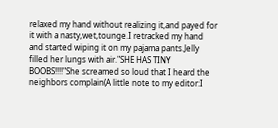relaxed my hand without realizing it,and payed for it with a nasty,wet,tounge.I retracked my hand and started wiping it on my pajama pants.Jelly filled her lungs with air."SHE HAS TINY BOOBS!!!!"She screamed so loud that I heard the neighbors complain(A little note to my editor:I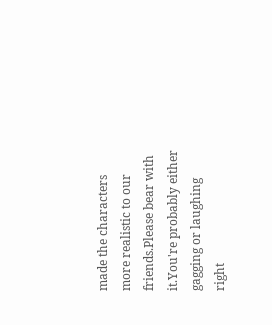made the characters more realistic to our friends.Please bear with it.You're probably either gagging or laughing right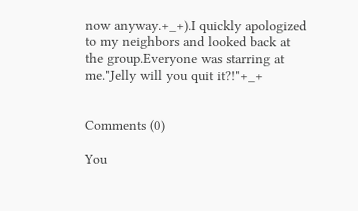now anyway.+_+).I quickly apologized to my neighbors and looked back at the group.Everyone was starring at me."Jelly will you quit it?!"+_+


Comments (0)

You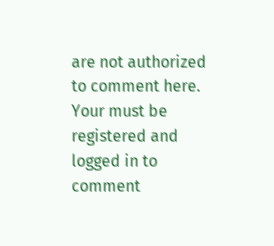are not authorized to comment here. Your must be registered and logged in to comment